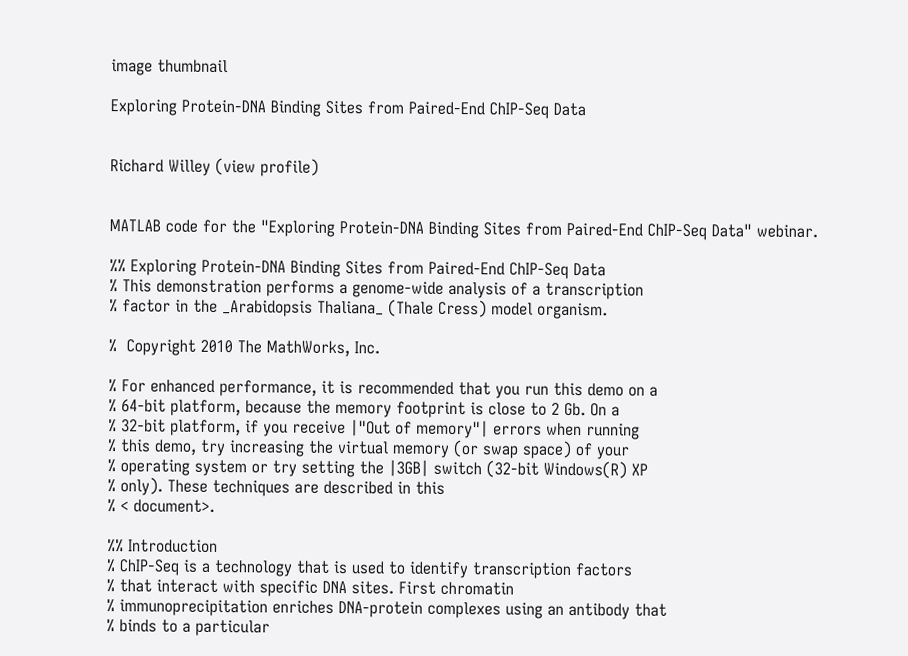image thumbnail

Exploring Protein-DNA Binding Sites from Paired-End ChIP-Seq Data


Richard Willey (view profile)


MATLAB code for the "Exploring Protein-DNA Binding Sites from Paired-End ChIP-Seq Data" webinar.

%% Exploring Protein-DNA Binding Sites from Paired-End ChIP-Seq Data
% This demonstration performs a genome-wide analysis of a transcription
% factor in the _Arabidopsis Thaliana_ (Thale Cress) model organism.

%  Copyright 2010 The MathWorks, Inc.

% For enhanced performance, it is recommended that you run this demo on a
% 64-bit platform, because the memory footprint is close to 2 Gb. On a
% 32-bit platform, if you receive |"Out of memory"| errors when running
% this demo, try increasing the virtual memory (or swap space) of your
% operating system or try setting the |3GB| switch (32-bit Windows(R) XP
% only). These techniques are described in this
% < document>.

%% Introduction
% ChIP-Seq is a technology that is used to identify transcription factors
% that interact with specific DNA sites. First chromatin
% immunoprecipitation enriches DNA-protein complexes using an antibody that
% binds to a particular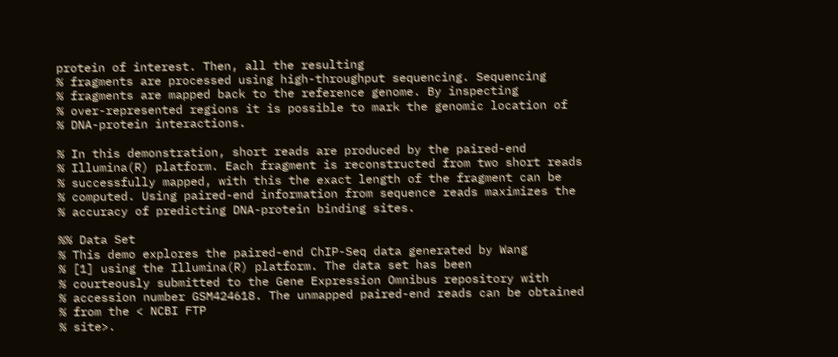protein of interest. Then, all the resulting
% fragments are processed using high-throughput sequencing. Sequencing
% fragments are mapped back to the reference genome. By inspecting
% over-represented regions it is possible to mark the genomic location of
% DNA-protein interactions.

% In this demonstration, short reads are produced by the paired-end
% Illumina(R) platform. Each fragment is reconstructed from two short reads
% successfully mapped, with this the exact length of the fragment can be
% computed. Using paired-end information from sequence reads maximizes the
% accuracy of predicting DNA-protein binding sites.

%% Data Set
% This demo explores the paired-end ChIP-Seq data generated by Wang
% [1] using the Illumina(R) platform. The data set has been
% courteously submitted to the Gene Expression Omnibus repository with
% accession number GSM424618. The unmapped paired-end reads can be obtained
% from the < NCBI FTP
% site>.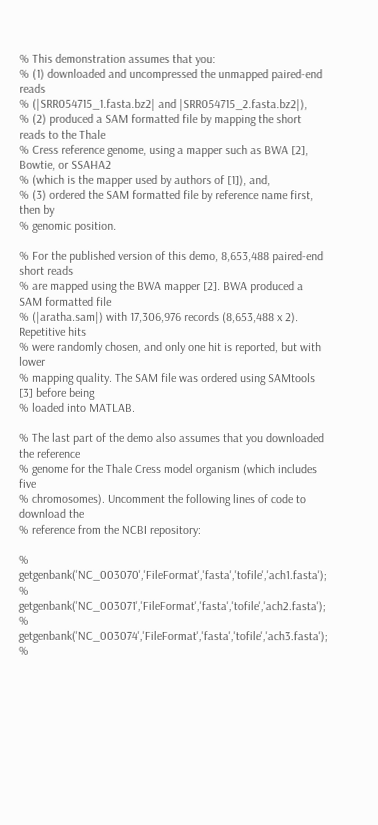% This demonstration assumes that you:
% (1) downloaded and uncompressed the unmapped paired-end reads
% (|SRR054715_1.fasta.bz2| and |SRR054715_2.fasta.bz2|),
% (2) produced a SAM formatted file by mapping the short reads to the Thale
% Cress reference genome, using a mapper such as BWA [2], Bowtie, or SSAHA2
% (which is the mapper used by authors of [1]), and,
% (3) ordered the SAM formatted file by reference name first, then by
% genomic position.

% For the published version of this demo, 8,653,488 paired-end short reads
% are mapped using the BWA mapper [2]. BWA produced a SAM formatted file
% (|aratha.sam|) with 17,306,976 records (8,653,488 x 2). Repetitive hits
% were randomly chosen, and only one hit is reported, but with lower
% mapping quality. The SAM file was ordered using SAMtools [3] before being
% loaded into MATLAB.

% The last part of the demo also assumes that you downloaded the reference
% genome for the Thale Cress model organism (which includes five
% chromosomes). Uncomment the following lines of code to download the
% reference from the NCBI repository:

% getgenbank('NC_003070','FileFormat','fasta','tofile','ach1.fasta');
% getgenbank('NC_003071','FileFormat','fasta','tofile','ach2.fasta');
% getgenbank('NC_003074','FileFormat','fasta','tofile','ach3.fasta');
%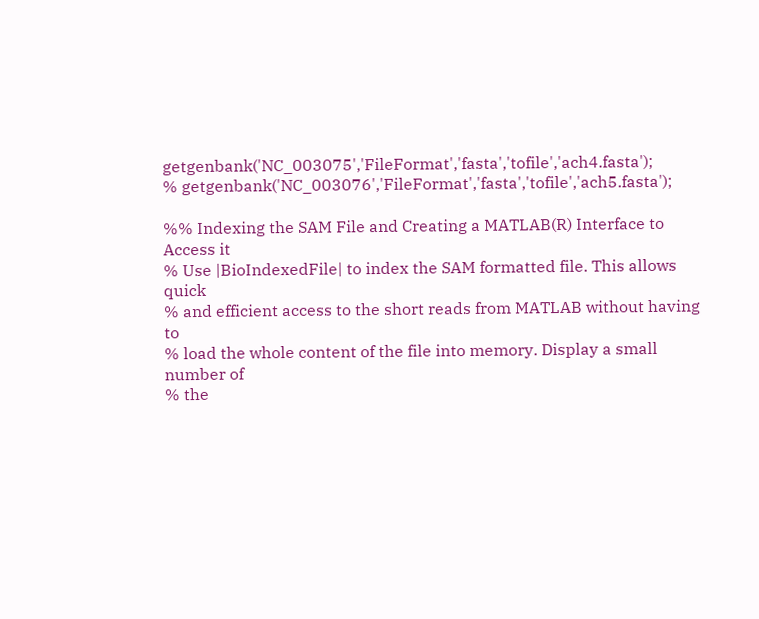getgenbank('NC_003075','FileFormat','fasta','tofile','ach4.fasta');
% getgenbank('NC_003076','FileFormat','fasta','tofile','ach5.fasta');

%% Indexing the SAM File and Creating a MATLAB(R) Interface to Access it
% Use |BioIndexedFile| to index the SAM formatted file. This allows quick
% and efficient access to the short reads from MATLAB without having to
% load the whole content of the file into memory. Display a small number of
% the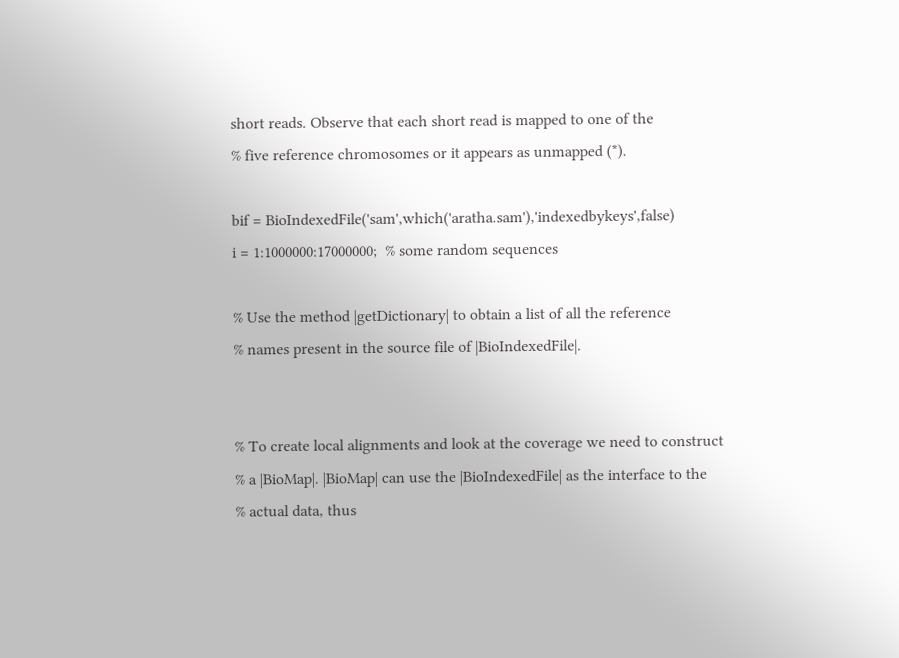short reads. Observe that each short read is mapped to one of the
% five reference chromosomes or it appears as unmapped (*).

bif = BioIndexedFile('sam',which('aratha.sam'),'indexedbykeys',false)
i = 1:1000000:17000000;  % some random sequences

% Use the method |getDictionary| to obtain a list of all the reference
% names present in the source file of |BioIndexedFile|.


% To create local alignments and look at the coverage we need to construct
% a |BioMap|. |BioMap| can use the |BioIndexedFile| as the interface to the
% actual data, thus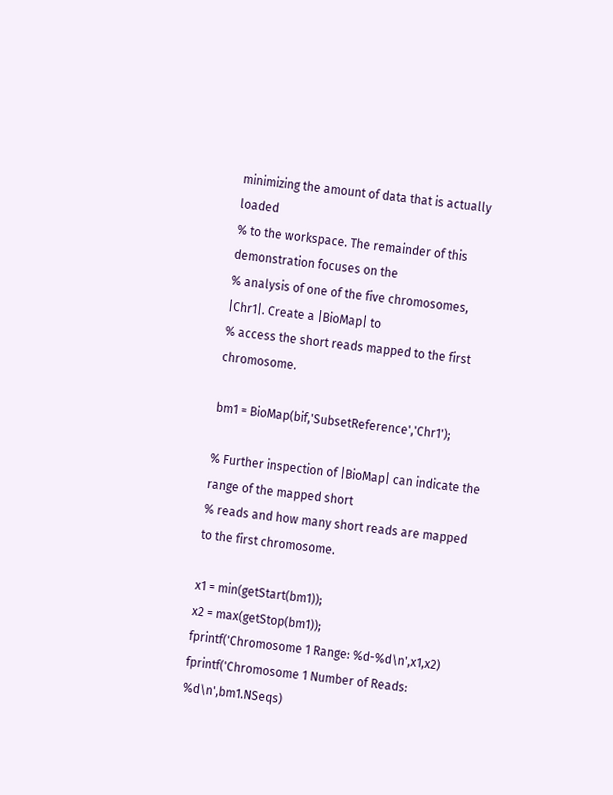minimizing the amount of data that is actually loaded
% to the workspace. The remainder of this demonstration focuses on the
% analysis of one of the five chromosomes, |Chr1|. Create a |BioMap| to
% access the short reads mapped to the first chromosome.

bm1 = BioMap(bif,'SubsetReference','Chr1');

% Further inspection of |BioMap| can indicate the range of the mapped short
% reads and how many short reads are mapped to the first chromosome.

x1 = min(getStart(bm1));
x2 = max(getStop(bm1));
fprintf('Chromosome 1 Range: %d-%d\n',x1,x2)
fprintf('Chromosome 1 Number of Reads: %d\n',bm1.NSeqs)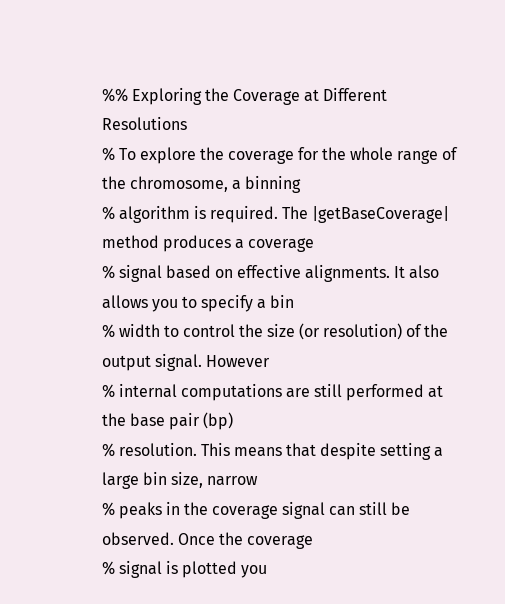%% Exploring the Coverage at Different Resolutions
% To explore the coverage for the whole range of the chromosome, a binning
% algorithm is required. The |getBaseCoverage| method produces a coverage
% signal based on effective alignments. It also allows you to specify a bin
% width to control the size (or resolution) of the output signal. However
% internal computations are still performed at the base pair (bp)
% resolution. This means that despite setting a large bin size, narrow
% peaks in the coverage signal can still be observed. Once the coverage
% signal is plotted you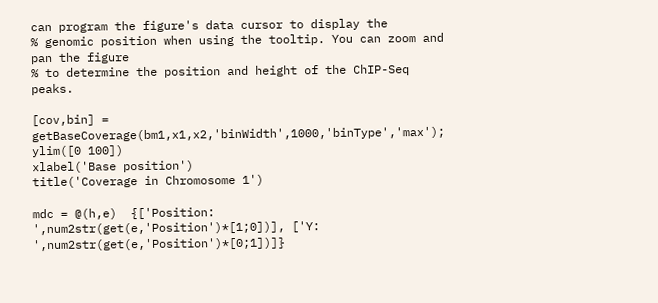can program the figure's data cursor to display the
% genomic position when using the tooltip. You can zoom and pan the figure
% to determine the position and height of the ChIP-Seq peaks.

[cov,bin] = getBaseCoverage(bm1,x1,x2,'binWidth',1000,'binType','max');
ylim([0 100])
xlabel('Base position')
title('Coverage in Chromosome 1')

mdc = @(h,e)  {['Position: ',num2str(get(e,'Position')*[1;0])], ['Y: ',num2str(get(e,'Position')*[0;1])]}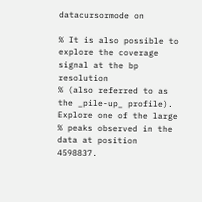datacursormode on

% It is also possible to explore the coverage signal at the bp resolution
% (also referred to as the _pile-up_ profile). Explore one of the large
% peaks observed in the data at position 4598837.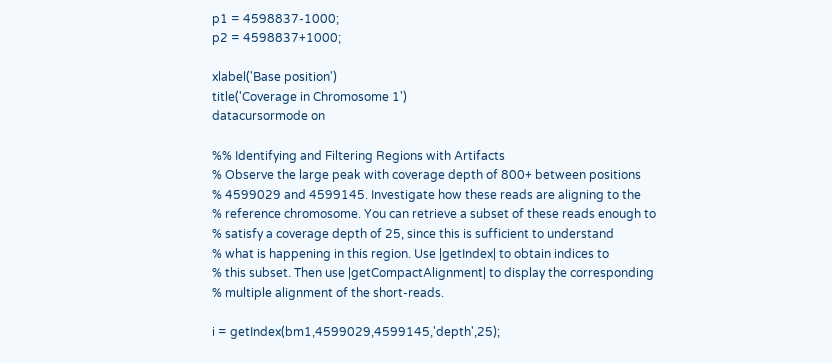p1 = 4598837-1000;
p2 = 4598837+1000;

xlabel('Base position')
title('Coverage in Chromosome 1')
datacursormode on

%% Identifying and Filtering Regions with Artifacts
% Observe the large peak with coverage depth of 800+ between positions
% 4599029 and 4599145. Investigate how these reads are aligning to the
% reference chromosome. You can retrieve a subset of these reads enough to
% satisfy a coverage depth of 25, since this is sufficient to understand
% what is happening in this region. Use |getIndex| to obtain indices to
% this subset. Then use |getCompactAlignment| to display the corresponding
% multiple alignment of the short-reads.

i = getIndex(bm1,4599029,4599145,'depth',25);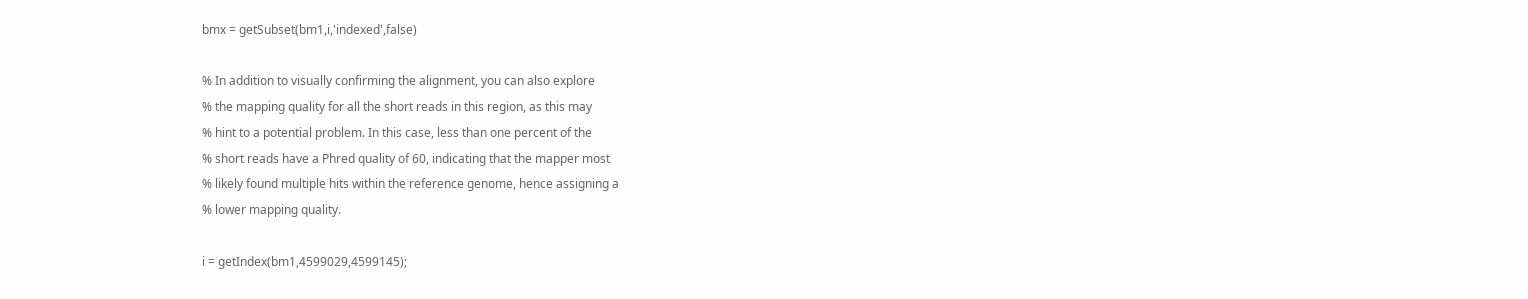bmx = getSubset(bm1,i,'indexed',false)

% In addition to visually confirming the alignment, you can also explore
% the mapping quality for all the short reads in this region, as this may
% hint to a potential problem. In this case, less than one percent of the
% short reads have a Phred quality of 60, indicating that the mapper most
% likely found multiple hits within the reference genome, hence assigning a
% lower mapping quality.

i = getIndex(bm1,4599029,4599145);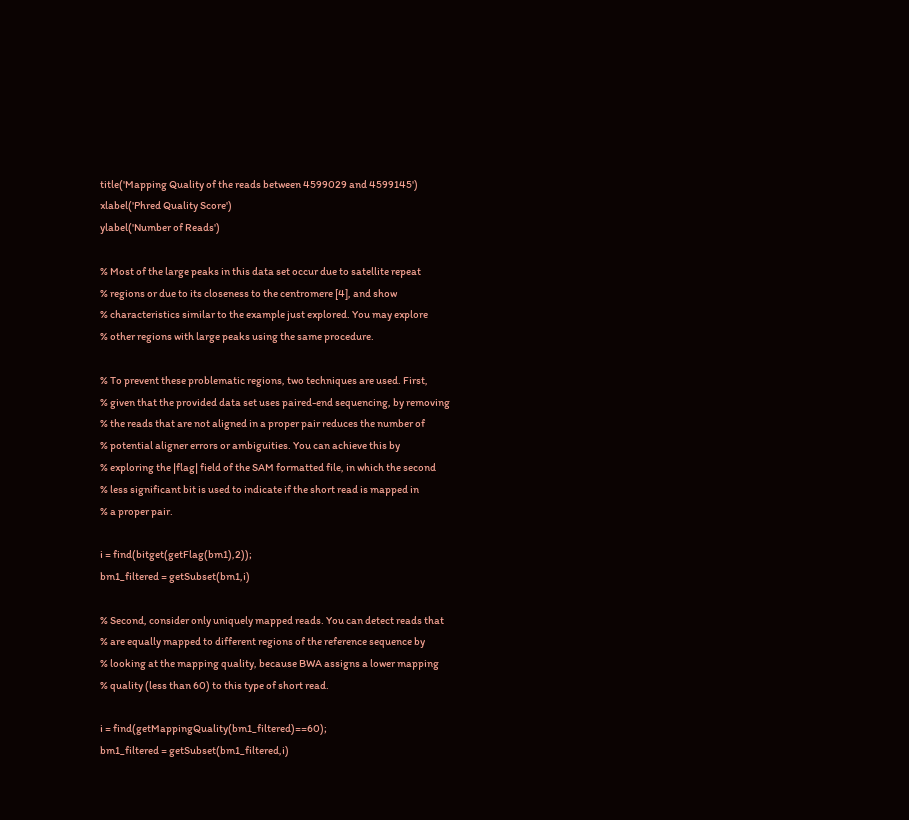title('Mapping Quality of the reads between 4599029 and 4599145')
xlabel('Phred Quality Score')
ylabel('Number of Reads')

% Most of the large peaks in this data set occur due to satellite repeat
% regions or due to its closeness to the centromere [4], and show
% characteristics similar to the example just explored. You may explore
% other regions with large peaks using the same procedure.

% To prevent these problematic regions, two techniques are used. First,
% given that the provided data set uses paired-end sequencing, by removing
% the reads that are not aligned in a proper pair reduces the number of
% potential aligner errors or ambiguities. You can achieve this by
% exploring the |flag| field of the SAM formatted file, in which the second
% less significant bit is used to indicate if the short read is mapped in
% a proper pair.

i = find(bitget(getFlag(bm1),2));
bm1_filtered = getSubset(bm1,i)

% Second, consider only uniquely mapped reads. You can detect reads that
% are equally mapped to different regions of the reference sequence by
% looking at the mapping quality, because BWA assigns a lower mapping
% quality (less than 60) to this type of short read.

i = find(getMappingQuality(bm1_filtered)==60);
bm1_filtered = getSubset(bm1_filtered,i)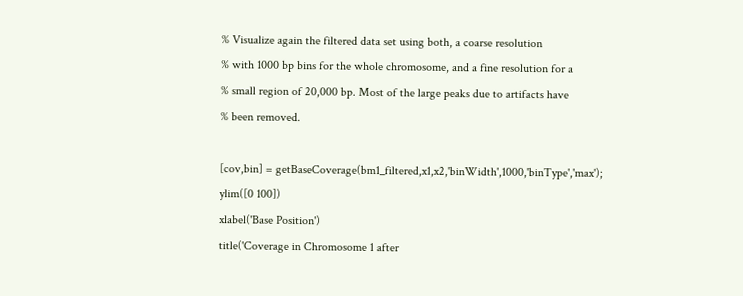% Visualize again the filtered data set using both, a coarse resolution
% with 1000 bp bins for the whole chromosome, and a fine resolution for a
% small region of 20,000 bp. Most of the large peaks due to artifacts have
% been removed.

[cov,bin] = getBaseCoverage(bm1_filtered,x1,x2,'binWidth',1000,'binType','max');
ylim([0 100])
xlabel('Base Position')
title('Coverage in Chromosome 1 after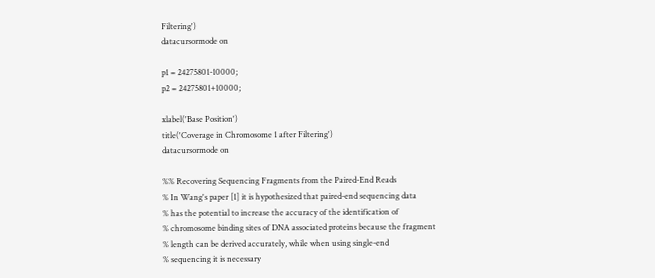Filtering')
datacursormode on

p1 = 24275801-10000;
p2 = 24275801+10000;

xlabel('Base Position')
title('Coverage in Chromosome 1 after Filtering')
datacursormode on

%% Recovering Sequencing Fragments from the Paired-End Reads
% In Wang's paper [1] it is hypothesized that paired-end sequencing data
% has the potential to increase the accuracy of the identification of
% chromosome binding sites of DNA associated proteins because the fragment
% length can be derived accurately, while when using single-end
% sequencing it is necessary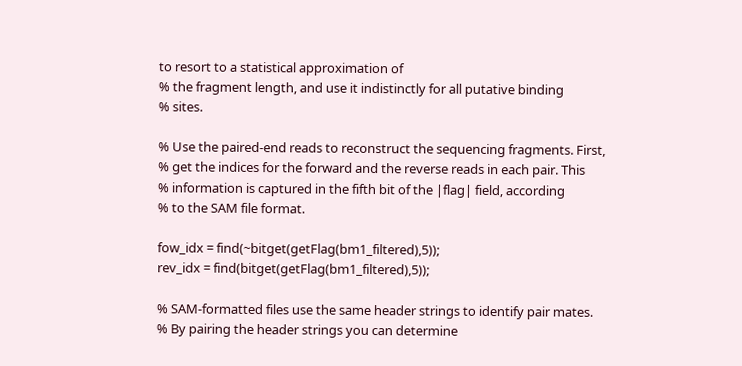to resort to a statistical approximation of
% the fragment length, and use it indistinctly for all putative binding
% sites.

% Use the paired-end reads to reconstruct the sequencing fragments. First,
% get the indices for the forward and the reverse reads in each pair. This
% information is captured in the fifth bit of the |flag| field, according
% to the SAM file format.

fow_idx = find(~bitget(getFlag(bm1_filtered),5));
rev_idx = find(bitget(getFlag(bm1_filtered),5));

% SAM-formatted files use the same header strings to identify pair mates.
% By pairing the header strings you can determine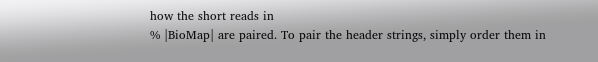how the short reads in
% |BioMap| are paired. To pair the header strings, simply order them in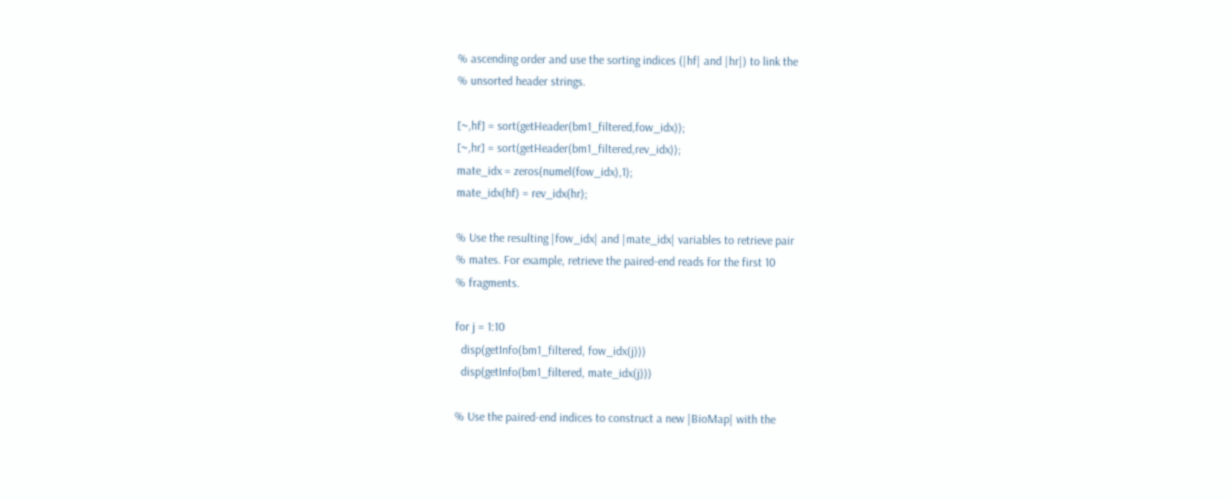% ascending order and use the sorting indices (|hf| and |hr|) to link the
% unsorted header strings.

[~,hf] = sort(getHeader(bm1_filtered,fow_idx));
[~,hr] = sort(getHeader(bm1_filtered,rev_idx));
mate_idx = zeros(numel(fow_idx),1);
mate_idx(hf) = rev_idx(hr);

% Use the resulting |fow_idx| and |mate_idx| variables to retrieve pair
% mates. For example, retrieve the paired-end reads for the first 10
% fragments.

for j = 1:10
  disp(getInfo(bm1_filtered, fow_idx(j)))
  disp(getInfo(bm1_filtered, mate_idx(j)))

% Use the paired-end indices to construct a new |BioMap| with the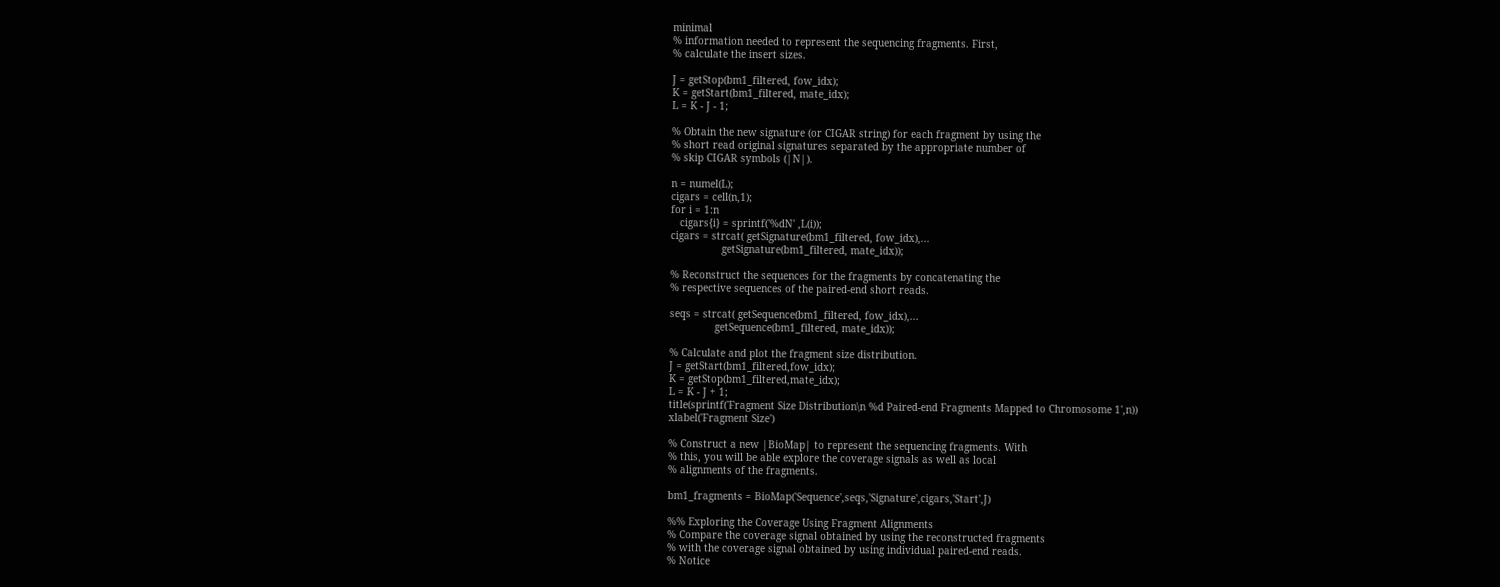minimal
% information needed to represent the sequencing fragments. First,
% calculate the insert sizes.

J = getStop(bm1_filtered, fow_idx);
K = getStart(bm1_filtered, mate_idx);
L = K - J - 1;

% Obtain the new signature (or CIGAR string) for each fragment by using the
% short read original signatures separated by the appropriate number of
% skip CIGAR symbols (|N|).

n = numel(L);
cigars = cell(n,1);
for i = 1:n
   cigars{i} = sprintf('%dN' ,L(i));
cigars = strcat( getSignature(bm1_filtered, fow_idx),...
                 getSignature(bm1_filtered, mate_idx));

% Reconstruct the sequences for the fragments by concatenating the
% respective sequences of the paired-end short reads.

seqs = strcat( getSequence(bm1_filtered, fow_idx),...
               getSequence(bm1_filtered, mate_idx));

% Calculate and plot the fragment size distribution.
J = getStart(bm1_filtered,fow_idx);
K = getStop(bm1_filtered,mate_idx);
L = K - J + 1;
title(sprintf('Fragment Size Distribution\n %d Paired-end Fragments Mapped to Chromosome 1',n))
xlabel('Fragment Size')

% Construct a new |BioMap| to represent the sequencing fragments. With
% this, you will be able explore the coverage signals as well as local
% alignments of the fragments.

bm1_fragments = BioMap('Sequence',seqs,'Signature',cigars,'Start',J)

%% Exploring the Coverage Using Fragment Alignments
% Compare the coverage signal obtained by using the reconstructed fragments
% with the coverage signal obtained by using individual paired-end reads.
% Notice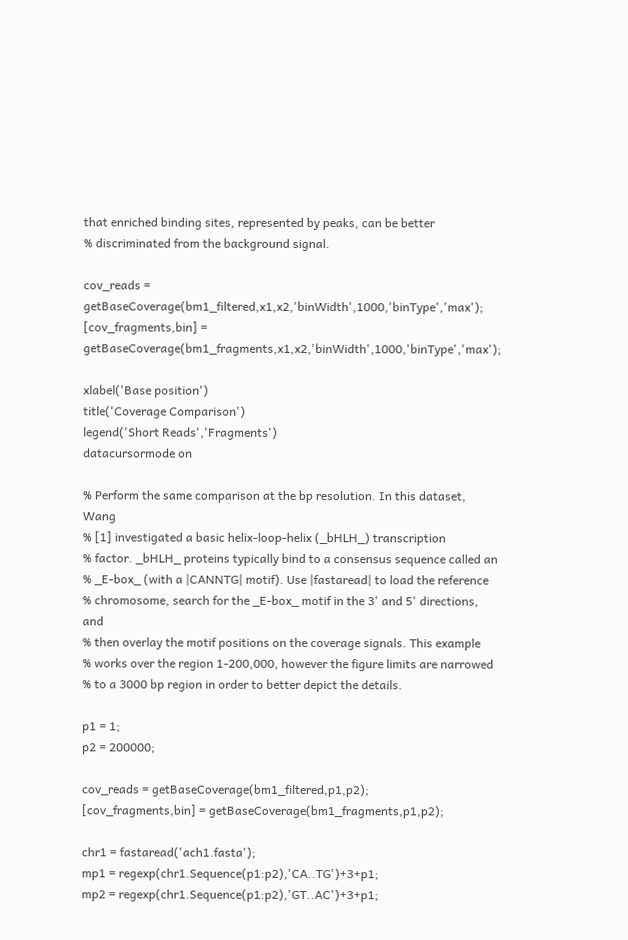that enriched binding sites, represented by peaks, can be better
% discriminated from the background signal.

cov_reads = getBaseCoverage(bm1_filtered,x1,x2,'binWidth',1000,'binType','max');
[cov_fragments,bin] = getBaseCoverage(bm1_fragments,x1,x2,'binWidth',1000,'binType','max');

xlabel('Base position')
title('Coverage Comparison')
legend('Short Reads','Fragments')
datacursormode on

% Perform the same comparison at the bp resolution. In this dataset, Wang
% [1] investigated a basic helix-loop-helix (_bHLH_) transcription
% factor. _bHLH_ proteins typically bind to a consensus sequence called an
% _E-box_ (with a |CANNTG| motif). Use |fastaread| to load the reference
% chromosome, search for the _E-box_ motif in the 3' and 5' directions, and
% then overlay the motif positions on the coverage signals. This example
% works over the region 1-200,000, however the figure limits are narrowed
% to a 3000 bp region in order to better depict the details.

p1 = 1;
p2 = 200000;

cov_reads = getBaseCoverage(bm1_filtered,p1,p2);
[cov_fragments,bin] = getBaseCoverage(bm1_fragments,p1,p2);

chr1 = fastaread('ach1.fasta');
mp1 = regexp(chr1.Sequence(p1:p2),'CA..TG')+3+p1;
mp2 = regexp(chr1.Sequence(p1:p2),'GT..AC')+3+p1;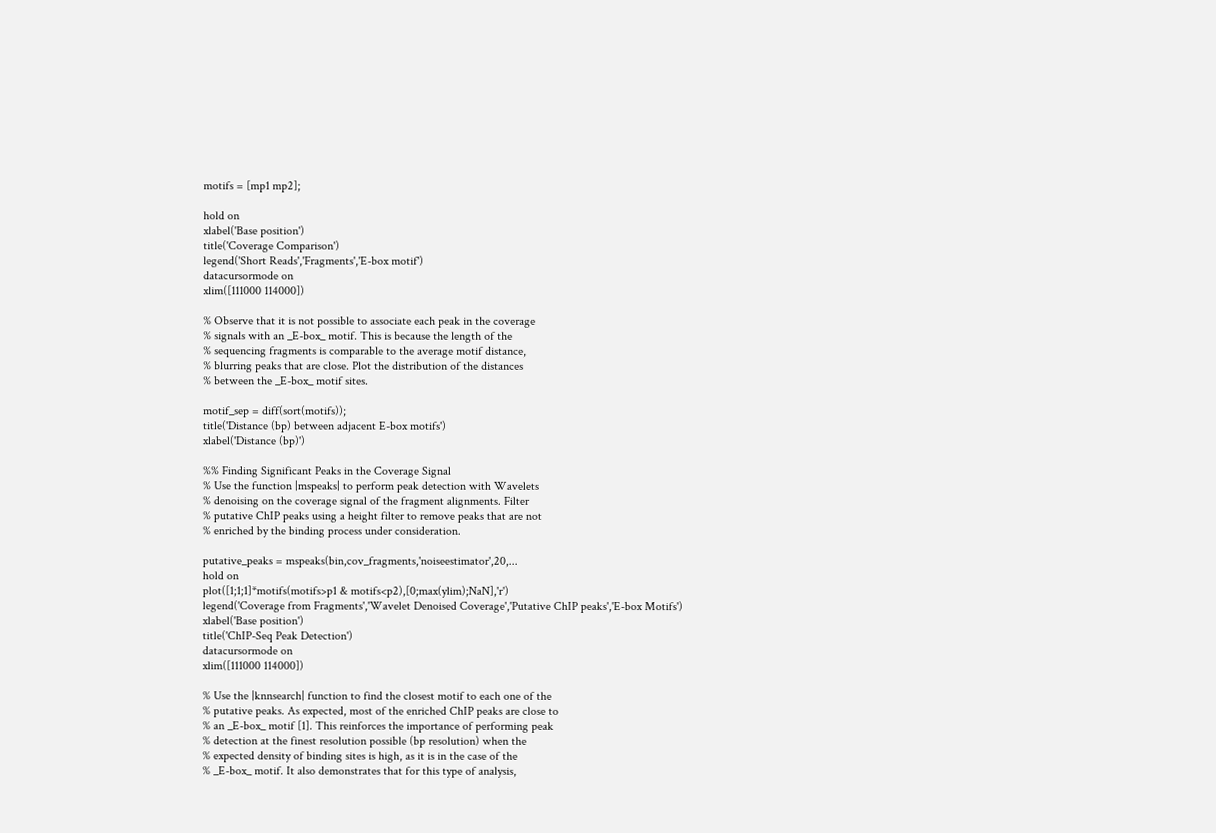motifs = [mp1 mp2];

hold on
xlabel('Base position')
title('Coverage Comparison')
legend('Short Reads','Fragments','E-box motif')
datacursormode on
xlim([111000 114000])

% Observe that it is not possible to associate each peak in the coverage
% signals with an _E-box_ motif. This is because the length of the
% sequencing fragments is comparable to the average motif distance,
% blurring peaks that are close. Plot the distribution of the distances
% between the _E-box_ motif sites.

motif_sep = diff(sort(motifs));
title('Distance (bp) between adjacent E-box motifs')
xlabel('Distance (bp)')

%% Finding Significant Peaks in the Coverage Signal
% Use the function |mspeaks| to perform peak detection with Wavelets
% denoising on the coverage signal of the fragment alignments. Filter
% putative ChIP peaks using a height filter to remove peaks that are not
% enriched by the binding process under consideration.

putative_peaks = mspeaks(bin,cov_fragments,'noiseestimator',20,...
hold on
plot([1;1;1]*motifs(motifs>p1 & motifs<p2),[0;max(ylim);NaN],'r')
legend('Coverage from Fragments','Wavelet Denoised Coverage','Putative ChIP peaks','E-box Motifs')
xlabel('Base position')
title('ChIP-Seq Peak Detection')
datacursormode on
xlim([111000 114000])

% Use the |knnsearch| function to find the closest motif to each one of the
% putative peaks. As expected, most of the enriched ChIP peaks are close to
% an _E-box_ motif [1]. This reinforces the importance of performing peak
% detection at the finest resolution possible (bp resolution) when the
% expected density of binding sites is high, as it is in the case of the
% _E-box_ motif. It also demonstrates that for this type of analysis,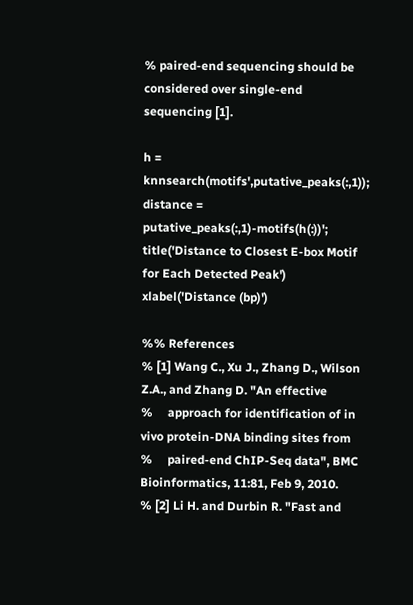% paired-end sequencing should be considered over single-end sequencing [1].

h = knnsearch(motifs',putative_peaks(:,1));
distance = putative_peaks(:,1)-motifs(h(:))';
title('Distance to Closest E-box Motif for Each Detected Peak')
xlabel('Distance (bp)')

%% References
% [1] Wang C., Xu J., Zhang D., Wilson Z.A., and Zhang D. "An effective
%     approach for identification of in vivo protein-DNA binding sites from
%     paired-end ChIP-Seq data", BMC Bioinformatics, 11:81, Feb 9, 2010.
% [2] Li H. and Durbin R. "Fast and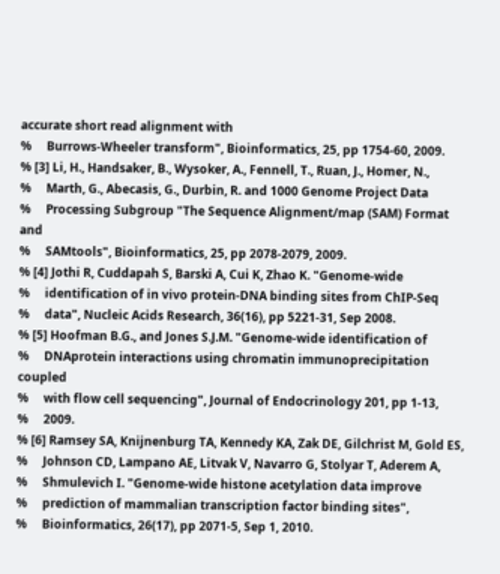accurate short read alignment with
%     Burrows-Wheeler transform", Bioinformatics, 25, pp 1754-60, 2009.
% [3] Li, H., Handsaker, B., Wysoker, A., Fennell, T., Ruan, J., Homer, N.,
%     Marth, G., Abecasis, G., Durbin, R. and 1000 Genome Project Data
%     Processing Subgroup "The Sequence Alignment/map (SAM) Format and
%     SAMtools", Bioinformatics, 25, pp 2078-2079, 2009.
% [4] Jothi R, Cuddapah S, Barski A, Cui K, Zhao K. "Genome-wide
%     identification of in vivo protein-DNA binding sites from ChIP-Seq
%     data", Nucleic Acids Research, 36(16), pp 5221-31, Sep 2008.
% [5] Hoofman B.G., and Jones S.J.M. "Genome-wide identification of
%     DNAprotein interactions using chromatin immunoprecipitation coupled
%     with flow cell sequencing", Journal of Endocrinology 201, pp 1-13,
%     2009.
% [6] Ramsey SA, Knijnenburg TA, Kennedy KA, Zak DE, Gilchrist M, Gold ES,
%     Johnson CD, Lampano AE, Litvak V, Navarro G, Stolyar T, Aderem A,
%     Shmulevich I. "Genome-wide histone acetylation data improve
%     prediction of mammalian transcription factor binding sites",
%     Bioinformatics, 26(17), pp 2071-5, Sep 1, 2010.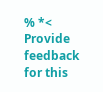% *< Provide feedback for this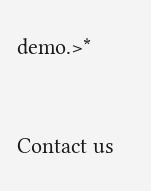demo.>*


Contact us